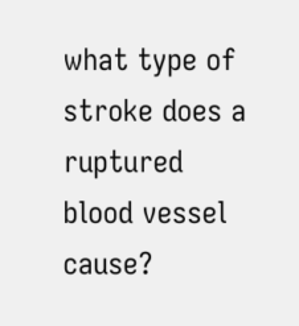what type of stroke does a ruptured blood vessel cause?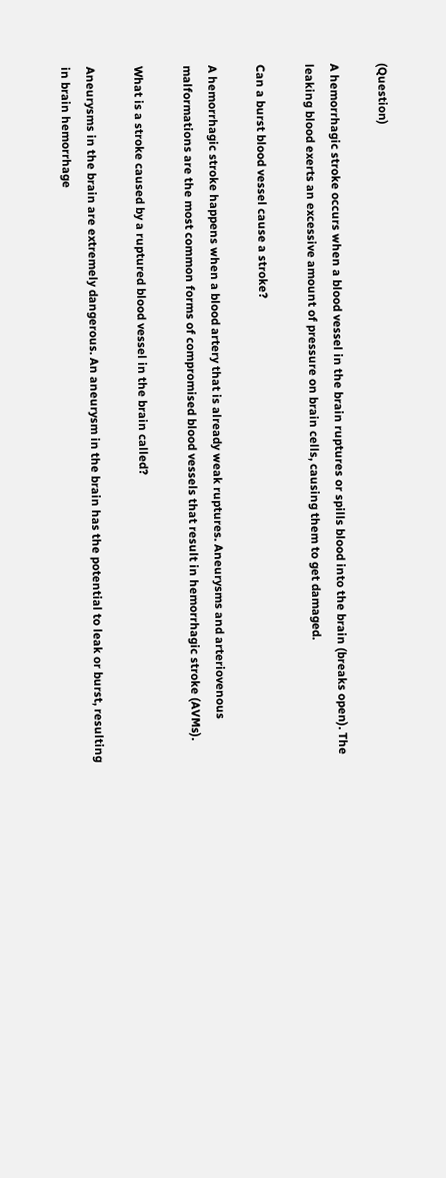(Question)

A hemorrhagic stroke occurs when a blood vessel in the brain ruptures or spills blood into the brain (breaks open). The leaking blood exerts an excessive amount of pressure on brain cells, causing them to get damaged.

Can a burst blood vessel cause a stroke?

A hemorrhagic stroke happens when a blood artery that is already weak ruptures. Aneurysms and arteriovenous malformations are the most common forms of compromised blood vessels that result in hemorrhagic stroke (AVMs).

What is a stroke caused by a ruptured blood vessel in the brain called?

Aneurysms in the brain are extremely dangerous. An aneurysm in the brain has the potential to leak or burst, resulting in brain hemorrhage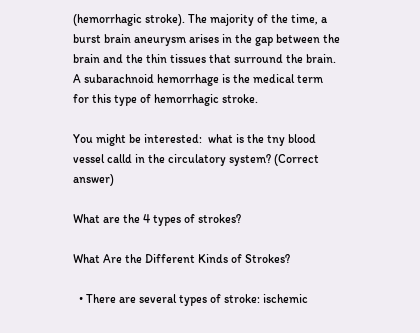(hemorrhagic stroke). The majority of the time, a burst brain aneurysm arises in the gap between the brain and the thin tissues that surround the brain. A subarachnoid hemorrhage is the medical term for this type of hemorrhagic stroke.

You might be interested:  what is the tny blood vessel calld in the circulatory system? (Correct answer)

What are the 4 types of strokes?

What Are the Different Kinds of Strokes?

  • There are several types of stroke: ischemic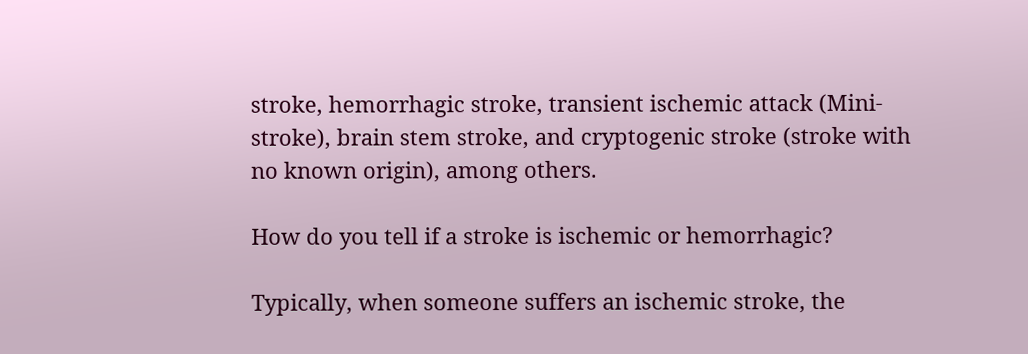stroke, hemorrhagic stroke, transient ischemic attack (Mini-stroke), brain stem stroke, and cryptogenic stroke (stroke with no known origin), among others.

How do you tell if a stroke is ischemic or hemorrhagic?

Typically, when someone suffers an ischemic stroke, the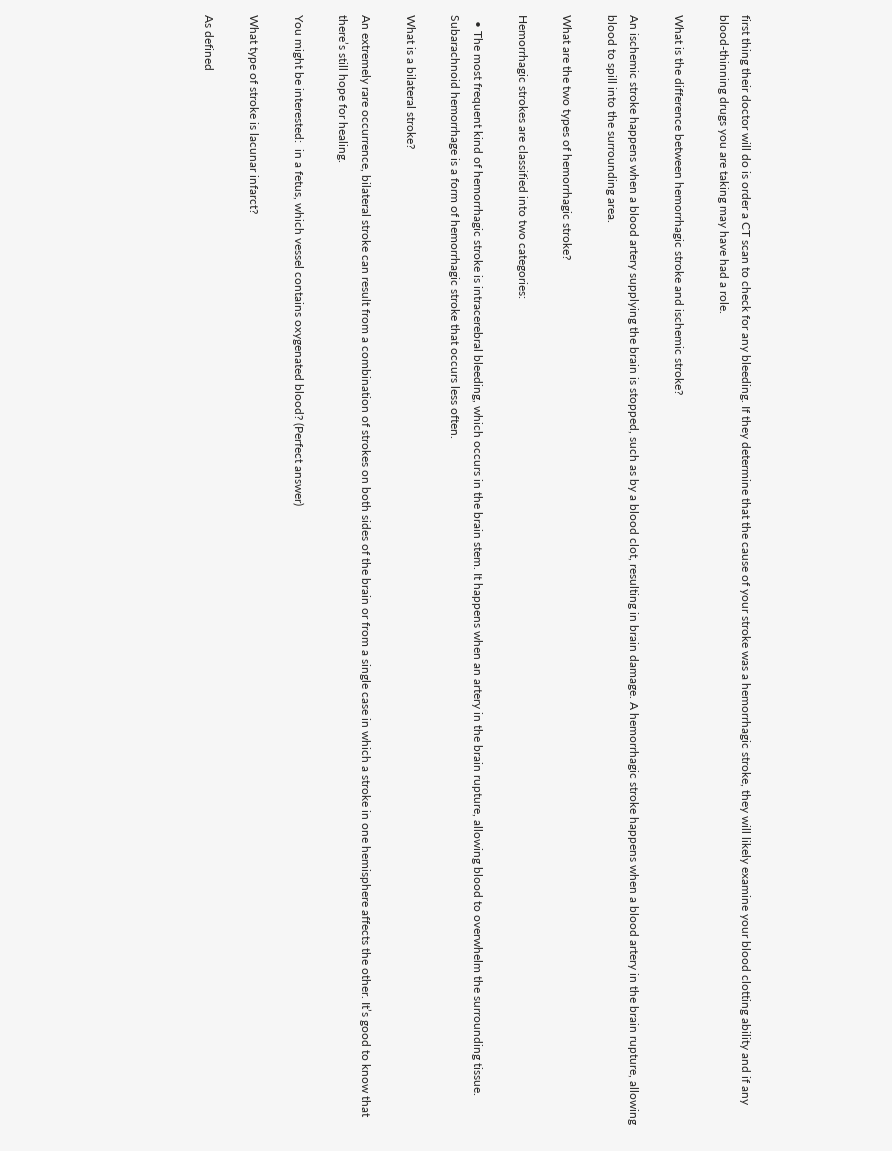first thing their doctor will do is order a CT scan to check for any bleeding. If they determine that the cause of your stroke was a hemorrhagic stroke, they will likely examine your blood clotting ability and if any blood-thinning drugs you are taking may have had a role.

What is the difference between hemorrhagic stroke and ischemic stroke?

An ischemic stroke happens when a blood artery supplying the brain is stopped, such as by a blood clot, resulting in brain damage. A hemorrhagic stroke happens when a blood artery in the brain rupture, allowing blood to spill into the surrounding area.

What are the two types of hemorrhagic stroke?

Hemorrhagic strokes are classified into two categories:

  • The most frequent kind of hemorrhagic stroke is intracerebral bleeding, which occurs in the brain stem. It happens when an artery in the brain rupture, allowing blood to overwhelm the surrounding tissue. Subarachnoid hemorrhage is a form of hemorrhagic stroke that occurs less often.

What is a bilateral stroke?

An extremely rare occurrence, bilateral stroke can result from a combination of strokes on both sides of the brain or from a single case in which a stroke in one hemisphere affects the other. It’s good to know that there’s still hope for healing.

You might be interested:  in a fetus, which vessel contains oxygenated blood? (Perfect answer)

What type of stroke is lacunar infarct?

As defined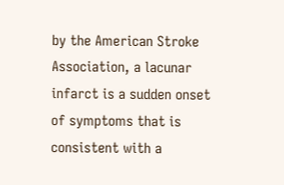by the American Stroke Association, a lacunar infarct is a sudden onset of symptoms that is consistent with a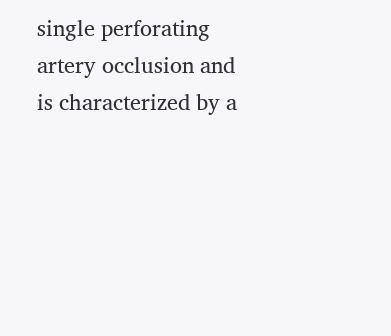single perforating artery occlusion and is characterized by a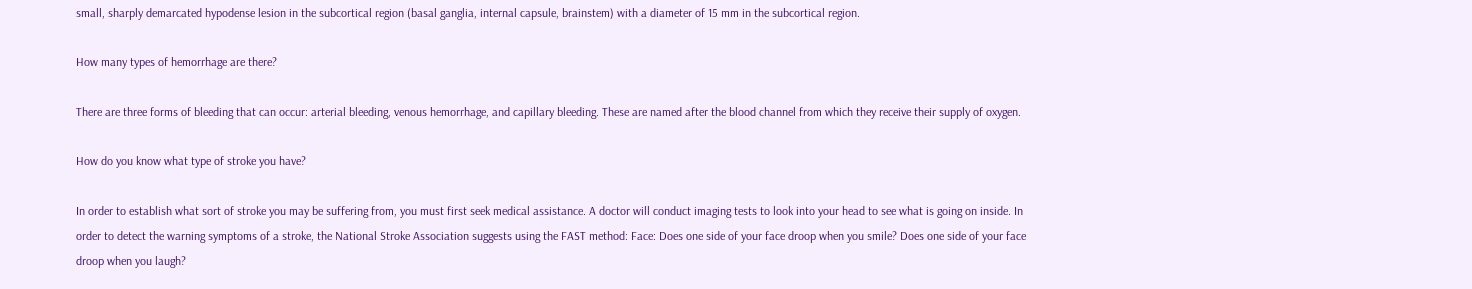small, sharply demarcated hypodense lesion in the subcortical region (basal ganglia, internal capsule, brainstem) with a diameter of 15 mm in the subcortical region.

How many types of hemorrhage are there?

There are three forms of bleeding that can occur: arterial bleeding, venous hemorrhage, and capillary bleeding. These are named after the blood channel from which they receive their supply of oxygen.

How do you know what type of stroke you have?

In order to establish what sort of stroke you may be suffering from, you must first seek medical assistance. A doctor will conduct imaging tests to look into your head to see what is going on inside. In order to detect the warning symptoms of a stroke, the National Stroke Association suggests using the FAST method: Face: Does one side of your face droop when you smile? Does one side of your face droop when you laugh?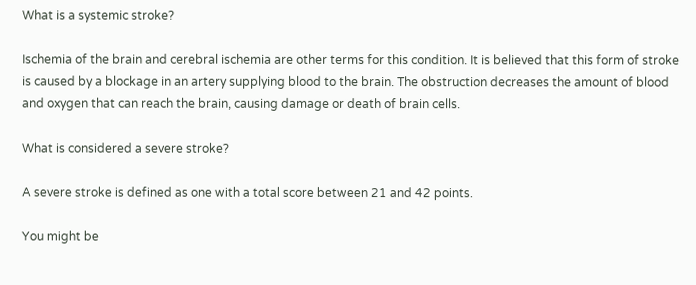What is a systemic stroke?

Ischemia of the brain and cerebral ischemia are other terms for this condition. It is believed that this form of stroke is caused by a blockage in an artery supplying blood to the brain. The obstruction decreases the amount of blood and oxygen that can reach the brain, causing damage or death of brain cells.

What is considered a severe stroke?

A severe stroke is defined as one with a total score between 21 and 42 points.

You might be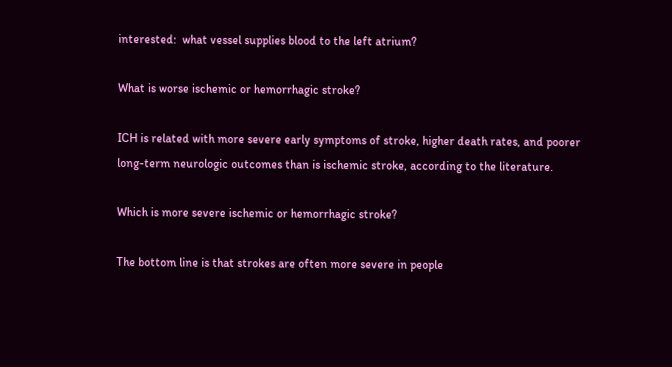interested:  what vessel supplies blood to the left atrium?

What is worse ischemic or hemorrhagic stroke?

ICH is related with more severe early symptoms of stroke, higher death rates, and poorer long-term neurologic outcomes than is ischemic stroke, according to the literature.

Which is more severe ischemic or hemorrhagic stroke?

The bottom line is that strokes are often more severe in people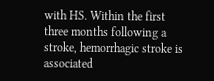with HS. Within the first three months following a stroke, hemorrhagic stroke is associated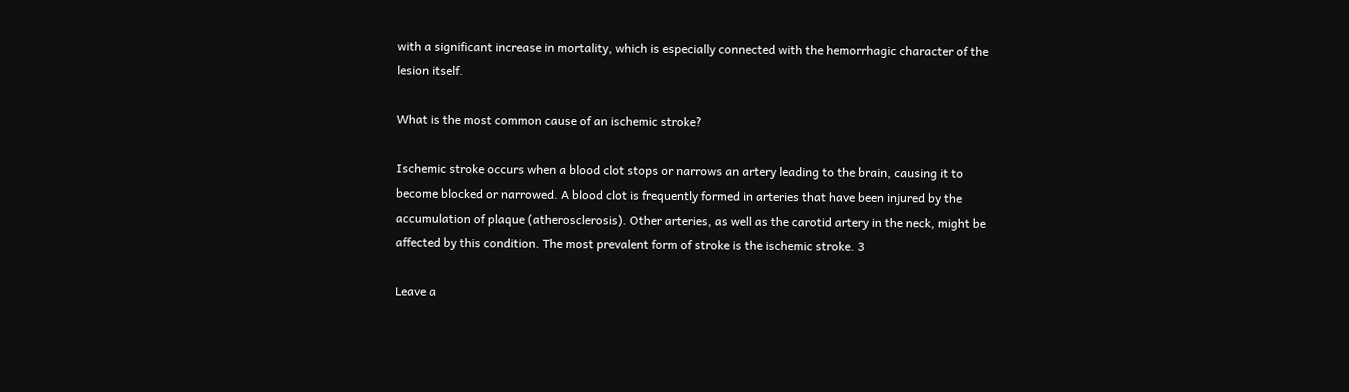with a significant increase in mortality, which is especially connected with the hemorrhagic character of the lesion itself.

What is the most common cause of an ischemic stroke?

Ischemic stroke occurs when a blood clot stops or narrows an artery leading to the brain, causing it to become blocked or narrowed. A blood clot is frequently formed in arteries that have been injured by the accumulation of plaque (atherosclerosis). Other arteries, as well as the carotid artery in the neck, might be affected by this condition. The most prevalent form of stroke is the ischemic stroke. 3

Leave a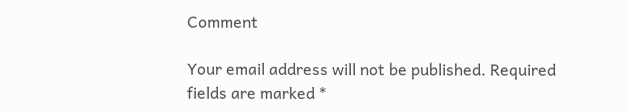Comment

Your email address will not be published. Required fields are marked *